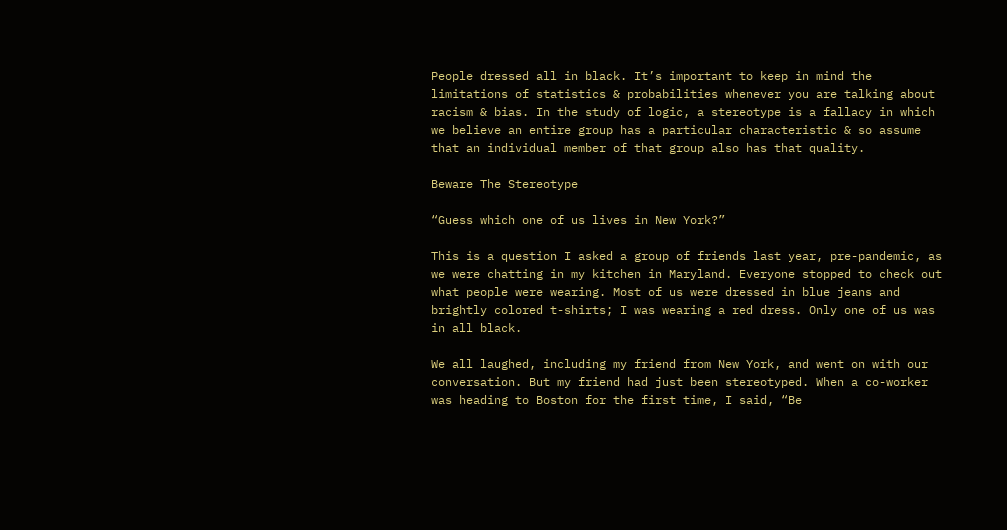People dressed all in black. It’s important to keep in mind the limitations of statistics & probabilities whenever you are talking about racism & bias. In the study of logic, a stereotype is a fallacy in which we believe an entire group has a particular characteristic & so assume that an individual member of that group also has that quality.

Beware The Stereotype

“Guess which one of us lives in New York?”

This is a question I asked a group of friends last year, pre-pandemic, as we were chatting in my kitchen in Maryland. Everyone stopped to check out what people were wearing. Most of us were dressed in blue jeans and brightly colored t-shirts; I was wearing a red dress. Only one of us was in all black.

We all laughed, including my friend from New York, and went on with our conversation. But my friend had just been stereotyped. When a co-worker was heading to Boston for the first time, I said, “Be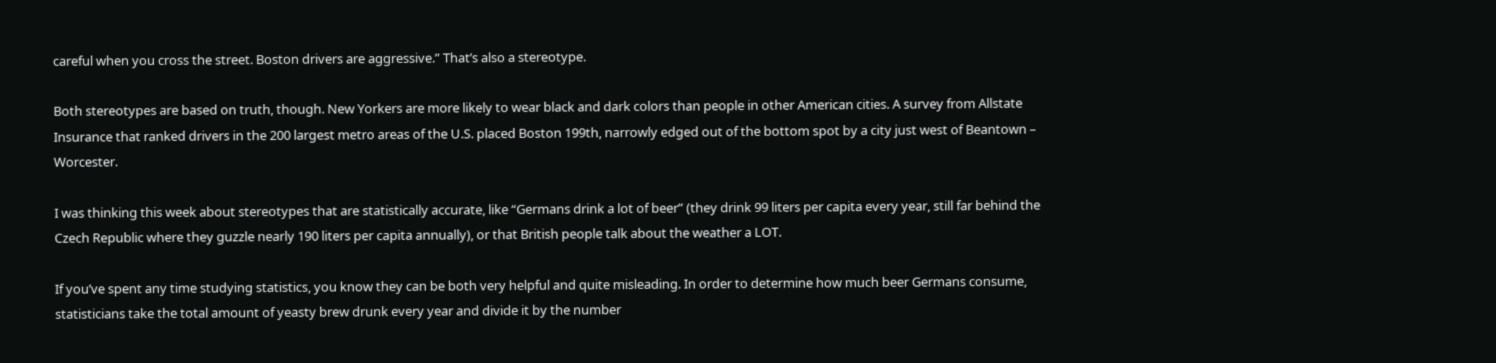careful when you cross the street. Boston drivers are aggressive.” That’s also a stereotype.

Both stereotypes are based on truth, though. New Yorkers are more likely to wear black and dark colors than people in other American cities. A survey from Allstate Insurance that ranked drivers in the 200 largest metro areas of the U.S. placed Boston 199th, narrowly edged out of the bottom spot by a city just west of Beantown – Worcester.

I was thinking this week about stereotypes that are statistically accurate, like “Germans drink a lot of beer” (they drink 99 liters per capita every year, still far behind the Czech Republic where they guzzle nearly 190 liters per capita annually), or that British people talk about the weather a LOT.

If you’ve spent any time studying statistics, you know they can be both very helpful and quite misleading. In order to determine how much beer Germans consume, statisticians take the total amount of yeasty brew drunk every year and divide it by the number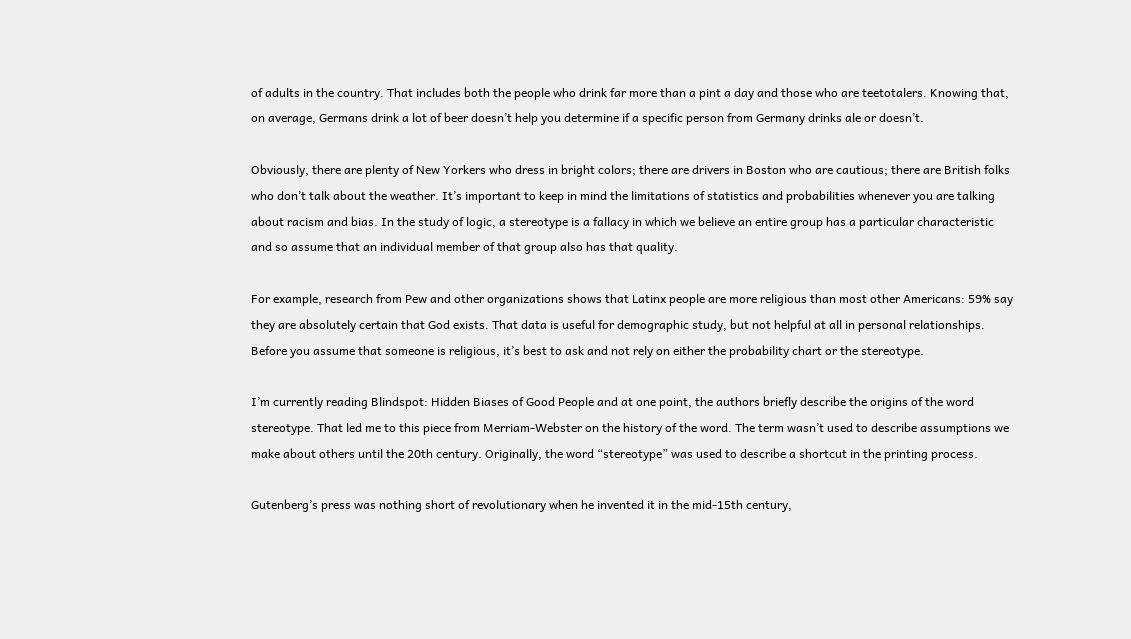of adults in the country. That includes both the people who drink far more than a pint a day and those who are teetotalers. Knowing that, on average, Germans drink a lot of beer doesn’t help you determine if a specific person from Germany drinks ale or doesn’t.

Obviously, there are plenty of New Yorkers who dress in bright colors; there are drivers in Boston who are cautious; there are British folks who don’t talk about the weather. It’s important to keep in mind the limitations of statistics and probabilities whenever you are talking about racism and bias. In the study of logic, a stereotype is a fallacy in which we believe an entire group has a particular characteristic and so assume that an individual member of that group also has that quality.

For example, research from Pew and other organizations shows that Latinx people are more religious than most other Americans: 59% say they are absolutely certain that God exists. That data is useful for demographic study, but not helpful at all in personal relationships. Before you assume that someone is religious, it’s best to ask and not rely on either the probability chart or the stereotype.

I’m currently reading Blindspot: Hidden Biases of Good People and at one point, the authors briefly describe the origins of the word stereotype. That led me to this piece from Merriam-Webster on the history of the word. The term wasn’t used to describe assumptions we make about others until the 20th century. Originally, the word “stereotype” was used to describe a shortcut in the printing process.

Gutenberg’s press was nothing short of revolutionary when he invented it in the mid-15th century,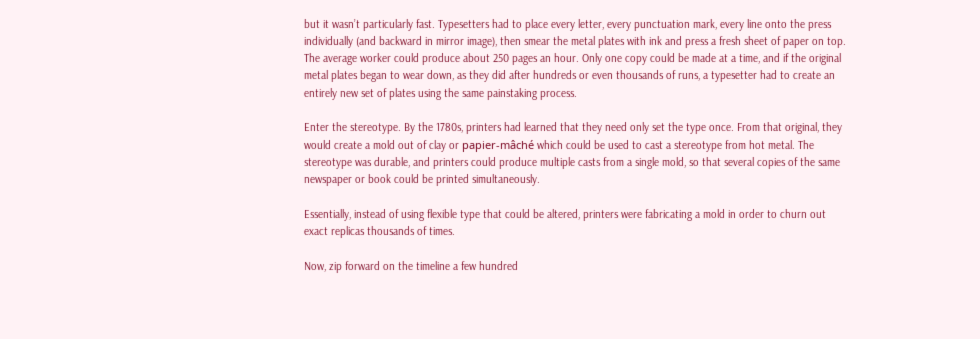but it wasn’t particularly fast. Typesetters had to place every letter, every punctuation mark, every line onto the press individually (and backward in mirror image), then smear the metal plates with ink and press a fresh sheet of paper on top. The average worker could produce about 250 pages an hour. Only one copy could be made at a time, and if the original metal plates began to wear down, as they did after hundreds or even thousands of runs, a typesetter had to create an entirely new set of plates using the same painstaking process.

Enter the stereotype. By the 1780s, printers had learned that they need only set the type once. From that original, they would create a mold out of clay or papier-mâché which could be used to cast a stereotype from hot metal. The stereotype was durable, and printers could produce multiple casts from a single mold, so that several copies of the same newspaper or book could be printed simultaneously.

Essentially, instead of using flexible type that could be altered, printers were fabricating a mold in order to churn out exact replicas thousands of times.

Now, zip forward on the timeline a few hundred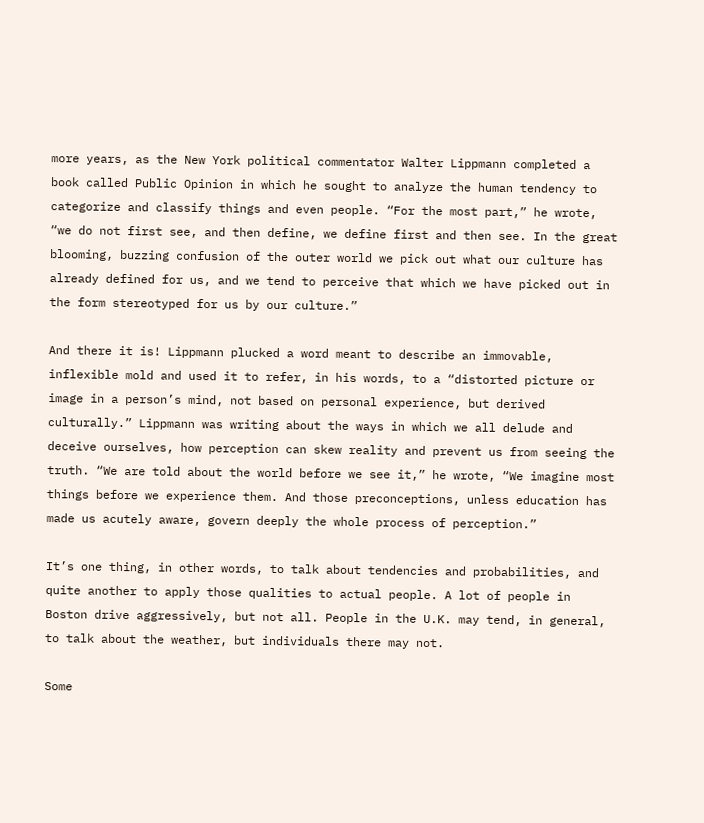more years, as the New York political commentator Walter Lippmann completed a book called Public Opinion in which he sought to analyze the human tendency to categorize and classify things and even people. “For the most part,” he wrote, “we do not first see, and then define, we define first and then see. In the great blooming, buzzing confusion of the outer world we pick out what our culture has already defined for us, and we tend to perceive that which we have picked out in the form stereotyped for us by our culture.”

And there it is! Lippmann plucked a word meant to describe an immovable, inflexible mold and used it to refer, in his words, to a “distorted picture or image in a person’s mind, not based on personal experience, but derived culturally.” Lippmann was writing about the ways in which we all delude and deceive ourselves, how perception can skew reality and prevent us from seeing the truth. “We are told about the world before we see it,” he wrote, “We imagine most things before we experience them. And those preconceptions, unless education has made us acutely aware, govern deeply the whole process of perception.”

It’s one thing, in other words, to talk about tendencies and probabilities, and quite another to apply those qualities to actual people. A lot of people in Boston drive aggressively, but not all. People in the U.K. may tend, in general, to talk about the weather, but individuals there may not.

Some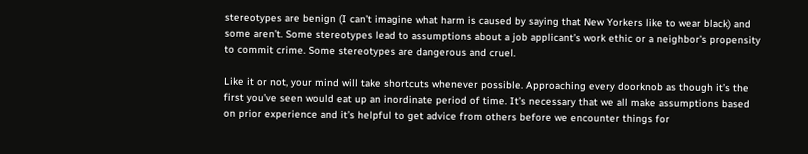stereotypes are benign (I can’t imagine what harm is caused by saying that New Yorkers like to wear black) and some aren’t. Some stereotypes lead to assumptions about a job applicant’s work ethic or a neighbor’s propensity to commit crime. Some stereotypes are dangerous and cruel.

Like it or not, your mind will take shortcuts whenever possible. Approaching every doorknob as though it’s the first you’ve seen would eat up an inordinate period of time. It’s necessary that we all make assumptions based on prior experience and it’s helpful to get advice from others before we encounter things for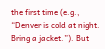the first time (e.g., “Denver is cold at night. Bring a jacket.”). But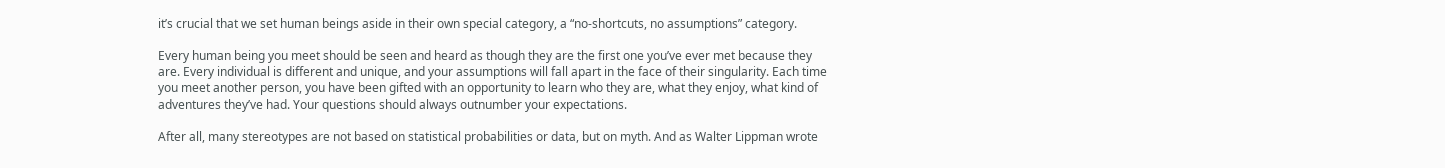it’s crucial that we set human beings aside in their own special category, a “no-shortcuts, no assumptions” category.

Every human being you meet should be seen and heard as though they are the first one you’ve ever met because they are. Every individual is different and unique, and your assumptions will fall apart in the face of their singularity. Each time you meet another person, you have been gifted with an opportunity to learn who they are, what they enjoy, what kind of adventures they’ve had. Your questions should always outnumber your expectations.

After all, many stereotypes are not based on statistical probabilities or data, but on myth. And as Walter Lippman wrote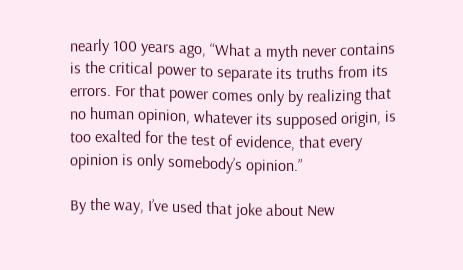nearly 100 years ago, “What a myth never contains is the critical power to separate its truths from its errors. For that power comes only by realizing that no human opinion, whatever its supposed origin, is too exalted for the test of evidence, that every opinion is only somebody’s opinion.”

By the way, I’ve used that joke about New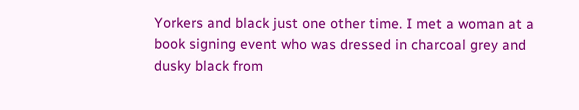Yorkers and black just one other time. I met a woman at a book signing event who was dressed in charcoal grey and dusky black from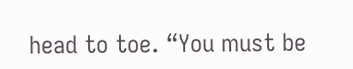head to toe. “You must be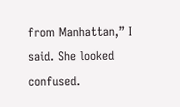from Manhattan,” I said. She looked confused.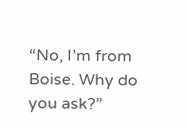“No, I’m from Boise. Why do you ask?”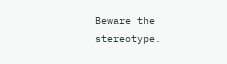Beware the stereotype.